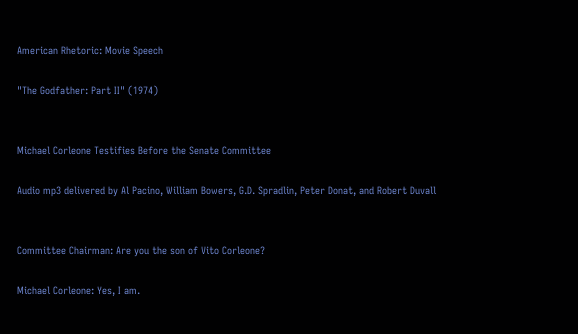American Rhetoric: Movie Speech

"The Godfather: Part II" (1974)


Michael Corleone Testifies Before the Senate Committee

Audio mp3 delivered by Al Pacino, William Bowers, G.D. Spradlin, Peter Donat, and Robert Duvall


Committee Chairman: Are you the son of Vito Corleone?

Michael Corleone: Yes, I am.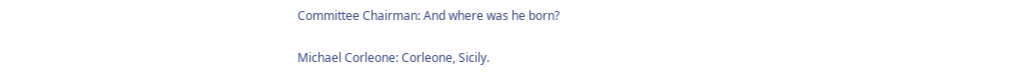Committee Chairman: And where was he born?

Michael Corleone: Corleone, Sicily.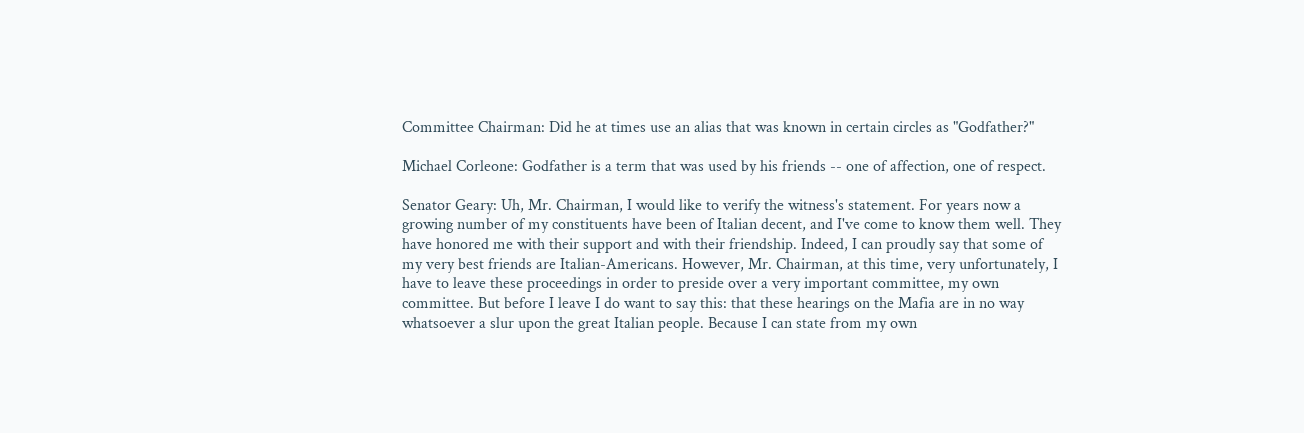Committee Chairman: Did he at times use an alias that was known in certain circles as "Godfather?"

Michael Corleone: Godfather is a term that was used by his friends -- one of affection, one of respect.

Senator Geary: Uh, Mr. Chairman, I would like to verify the witness's statement. For years now a growing number of my constituents have been of Italian decent, and I've come to know them well. They have honored me with their support and with their friendship. Indeed, I can proudly say that some of my very best friends are Italian-Americans. However, Mr. Chairman, at this time, very unfortunately, I have to leave these proceedings in order to preside over a very important committee, my own committee. But before I leave I do want to say this: that these hearings on the Mafia are in no way whatsoever a slur upon the great Italian people. Because I can state from my own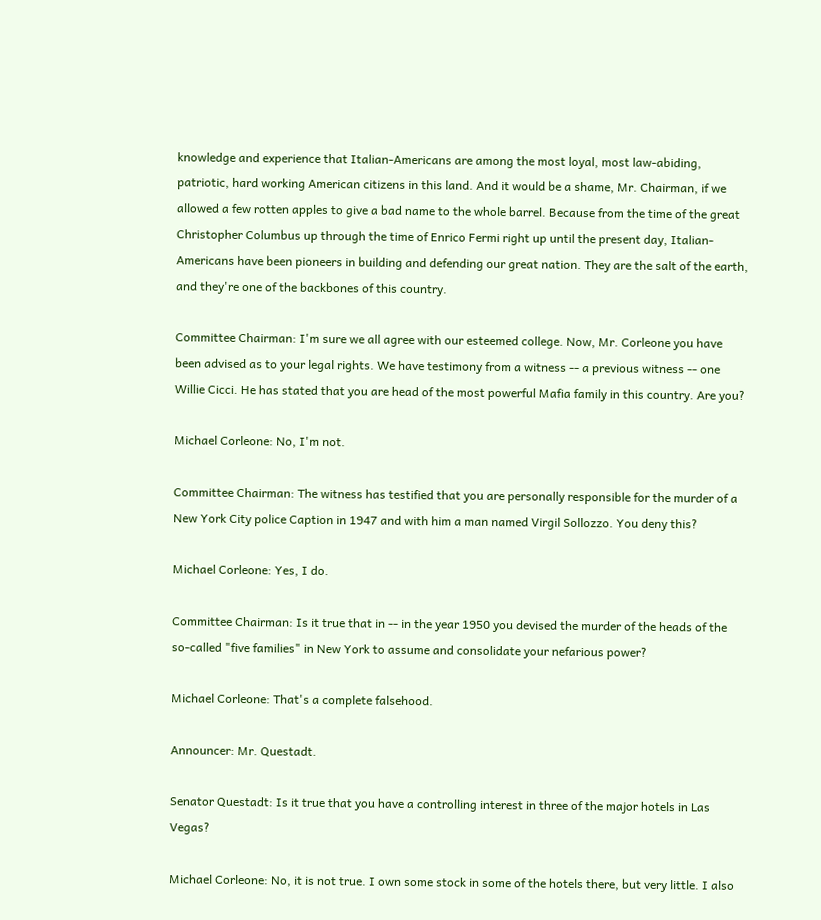knowledge and experience that Italian-Americans are among the most loyal, most law-abiding, patriotic, hard working American citizens in this land. And it would be a shame, Mr. Chairman, if we allowed a few rotten apples to give a bad name to the whole barrel. Because from the time of the great Christopher Columbus up through the time of Enrico Fermi right up until the present day, Italian-Americans have been pioneers in building and defending our great nation. They are the salt of the earth, and they're one of the backbones of this country.

Committee Chairman: I'm sure we all agree with our esteemed college. Now, Mr. Corleone you have been advised as to your legal rights. We have testimony from a witness -- a previous witness -- one Willie Cicci. He has stated that you are head of the most powerful Mafia family in this country. Are you?

Michael Corleone: No, I'm not.

Committee Chairman: The witness has testified that you are personally responsible for the murder of a New York City police Caption in 1947 and with him a man named Virgil Sollozzo. You deny this?

Michael Corleone: Yes, I do.

Committee Chairman: Is it true that in -- in the year 1950 you devised the murder of the heads of the so-called "five families" in New York to assume and consolidate your nefarious power?

Michael Corleone: That's a complete falsehood.

Announcer: Mr. Questadt.

Senator Questadt: Is it true that you have a controlling interest in three of the major hotels in Las Vegas?

Michael Corleone: No, it is not true. I own some stock in some of the hotels there, but very little. I also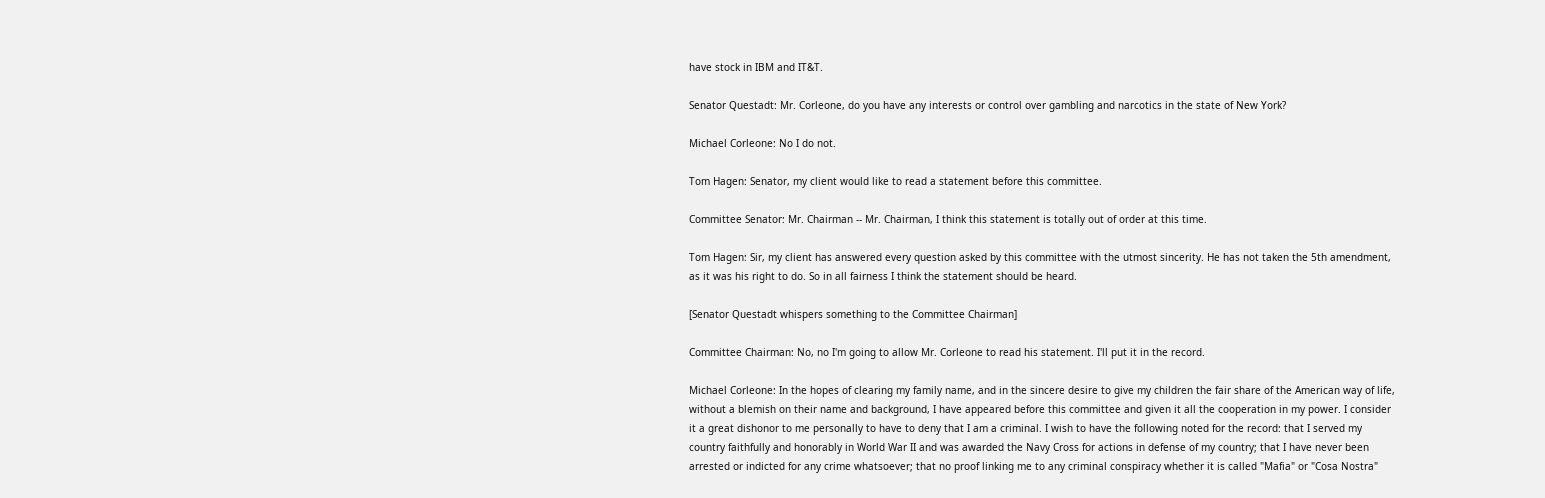have stock in IBM and IT&T.

Senator Questadt: Mr. Corleone, do you have any interests or control over gambling and narcotics in the state of New York?

Michael Corleone: No I do not.

Tom Hagen: Senator, my client would like to read a statement before this committee.

Committee Senator: Mr. Chairman -- Mr. Chairman, I think this statement is totally out of order at this time.

Tom Hagen: Sir, my client has answered every question asked by this committee with the utmost sincerity. He has not taken the 5th amendment, as it was his right to do. So in all fairness I think the statement should be heard.

[Senator Questadt whispers something to the Committee Chairman]

Committee Chairman: No, no I'm going to allow Mr. Corleone to read his statement. I'll put it in the record.

Michael Corleone: In the hopes of clearing my family name, and in the sincere desire to give my children the fair share of the American way of life, without a blemish on their name and background, I have appeared before this committee and given it all the cooperation in my power. I consider it a great dishonor to me personally to have to deny that I am a criminal. I wish to have the following noted for the record: that I served my country faithfully and honorably in World War II and was awarded the Navy Cross for actions in defense of my country; that I have never been arrested or indicted for any crime whatsoever; that no proof linking me to any criminal conspiracy whether it is called "Mafia" or "Cosa Nostra"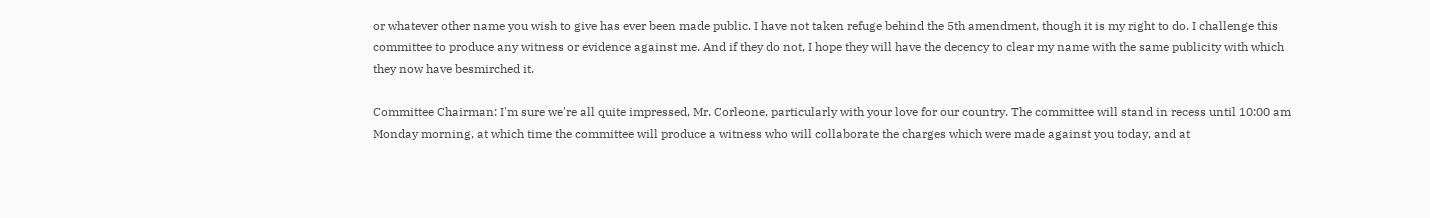or whatever other name you wish to give has ever been made public. I have not taken refuge behind the 5th amendment, though it is my right to do. I challenge this committee to produce any witness or evidence against me. And if they do not, I hope they will have the decency to clear my name with the same publicity with which they now have besmirched it.

Committee Chairman: I'm sure we're all quite impressed, Mr. Corleone, particularly with your love for our country. The committee will stand in recess until 10:00 am Monday morning, at which time the committee will produce a witness who will collaborate the charges which were made against you today, and at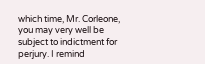which time, Mr. Corleone, you may very well be subject to indictment for perjury. I remind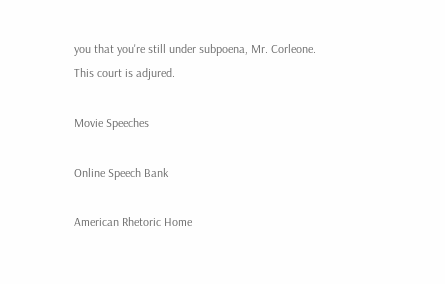you that you're still under subpoena, Mr. Corleone. This court is adjured.

Movie Speeches

Online Speech Bank

American Rhetoric Home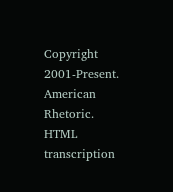Copyright 2001-Present.
American Rhetoric.
HTML transcription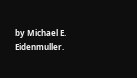by Michael E. Eidenmuller.